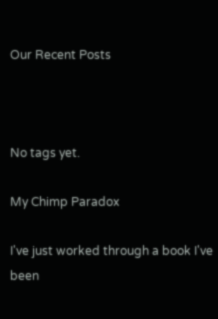Our Recent Posts



No tags yet.

My Chimp Paradox

I've just worked through a book I've been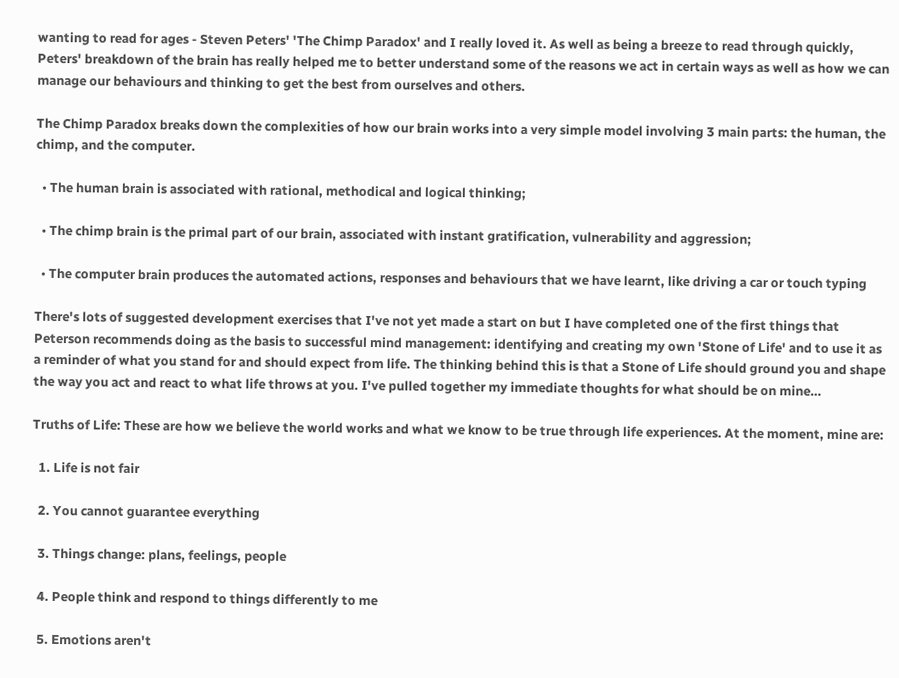wanting to read for ages - Steven Peters' 'The Chimp Paradox' and I really loved it. As well as being a breeze to read through quickly, Peters' breakdown of the brain has really helped me to better understand some of the reasons we act in certain ways as well as how we can manage our behaviours and thinking to get the best from ourselves and others.

The Chimp Paradox breaks down the complexities of how our brain works into a very simple model involving 3 main parts: the human, the chimp, and the computer.

  • The human brain is associated with rational, methodical and logical thinking;

  • The chimp brain is the primal part of our brain, associated with instant gratification, vulnerability and aggression;

  • The computer brain produces the automated actions, responses and behaviours that we have learnt, like driving a car or touch typing

There's lots of suggested development exercises that I've not yet made a start on but I have completed one of the first things that Peterson recommends doing as the basis to successful mind management: identifying and creating my own 'Stone of Life' and to use it as a reminder of what you stand for and should expect from life. The thinking behind this is that a Stone of Life should ground you and shape the way you act and react to what life throws at you. I've pulled together my immediate thoughts for what should be on mine…

Truths of Life: These are how we believe the world works and what we know to be true through life experiences. At the moment, mine are:

  1. Life is not fair

  2. You cannot guarantee everything

  3. Things change: plans, feelings, people

  4. People think and respond to things differently to me

  5. Emotions aren't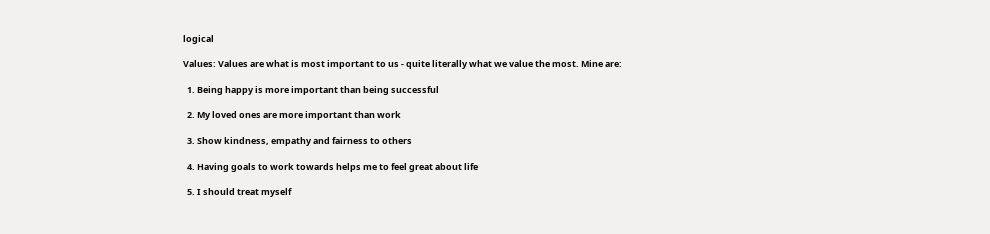logical

Values: Values are what is most important to us - quite literally what we value the most. Mine are:

  1. Being happy is more important than being successful

  2. My loved ones are more important than work

  3. Show kindness, empathy and fairness to others

  4. Having goals to work towards helps me to feel great about life

  5. I should treat myself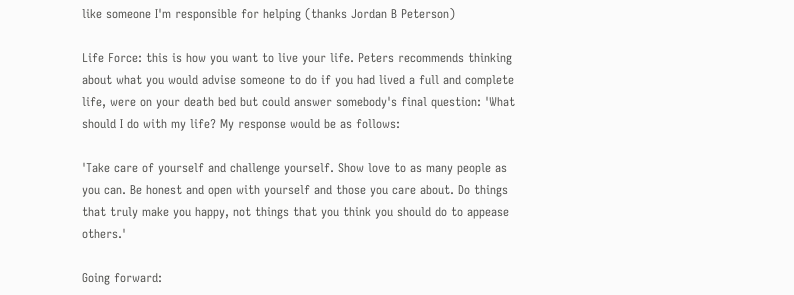like someone I'm responsible for helping (thanks Jordan B Peterson)

Life Force: this is how you want to live your life. Peters recommends thinking about what you would advise someone to do if you had lived a full and complete life, were on your death bed but could answer somebody's final question: 'What should I do with my life? My response would be as follows:

'Take care of yourself and challenge yourself. Show love to as many people as you can. Be honest and open with yourself and those you care about. Do things that truly make you happy, not things that you think you should do to appease others.'

Going forward: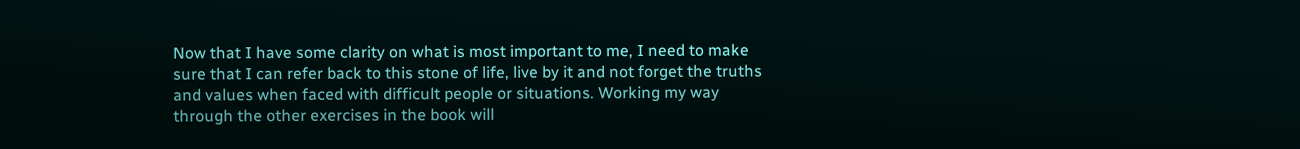Now that I have some clarity on what is most important to me, I need to make sure that I can refer back to this stone of life, live by it and not forget the truths and values when faced with difficult people or situations. Working my way through the other exercises in the book will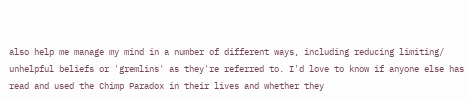also help me manage my mind in a number of different ways, including reducing limiting/ unhelpful beliefs or 'gremlins' as they're referred to. I'd love to know if anyone else has read and used the Chimp Paradox in their lives and whether they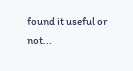found it useful or not...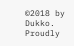©2018 by Dukko. Proudly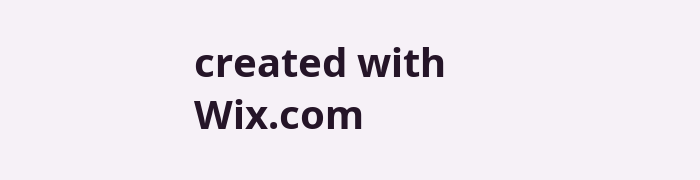created with Wix.com